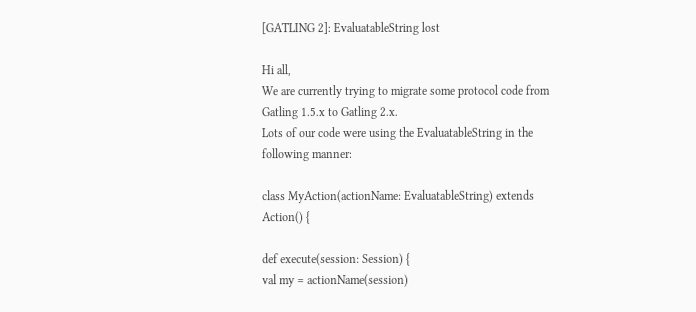[GATLING 2]: EvaluatableString lost

Hi all,
We are currently trying to migrate some protocol code from Gatling 1.5.x to Gatling 2.x.
Lots of our code were using the EvaluatableString in the following manner:

class MyAction(actionName: EvaluatableString) extends Action() {

def execute(session: Session) {
val my = actionName(session)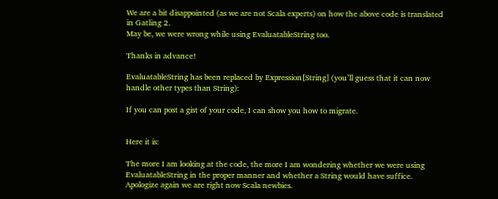We are a bit disappointed (as we are not Scala experts) on how the above code is translated in Gatling 2.
May be, we were wrong while using EvaluatableString too.

Thanks in advance!

EvaluatableString has been replaced by Expression[String] (you’ll guess that it can now handle other types than String):

If you can post a gist of your code, I can show you how to migrate.


Here it is:

The more I am looking at the code, the more I am wondering whether we were using EvaluatableString in the proper manner and whether a String would have suffice.
Apologize again we are right now Scala newbies.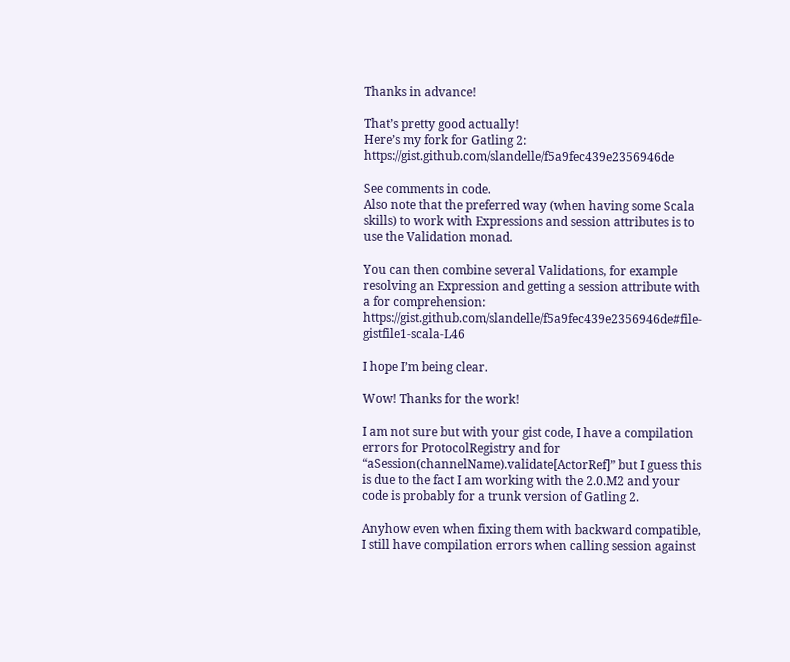Thanks in advance!

That’s pretty good actually!
Here’s my fork for Gatling 2: https://gist.github.com/slandelle/f5a9fec439e2356946de

See comments in code.
Also note that the preferred way (when having some Scala skills) to work with Expressions and session attributes is to use the Validation monad.

You can then combine several Validations, for example resolving an Expression and getting a session attribute with a for comprehension: https://gist.github.com/slandelle/f5a9fec439e2356946de#file-gistfile1-scala-L46

I hope I’m being clear.

Wow! Thanks for the work!

I am not sure but with your gist code, I have a compilation errors for ProtocolRegistry and for “aSession(channelName).validate[ActorRef]” but I guess this is due to the fact I am working with the 2.0.M2 and your code is probably for a trunk version of Gatling 2.

Anyhow even when fixing them with backward compatible, I still have compilation errors when calling session against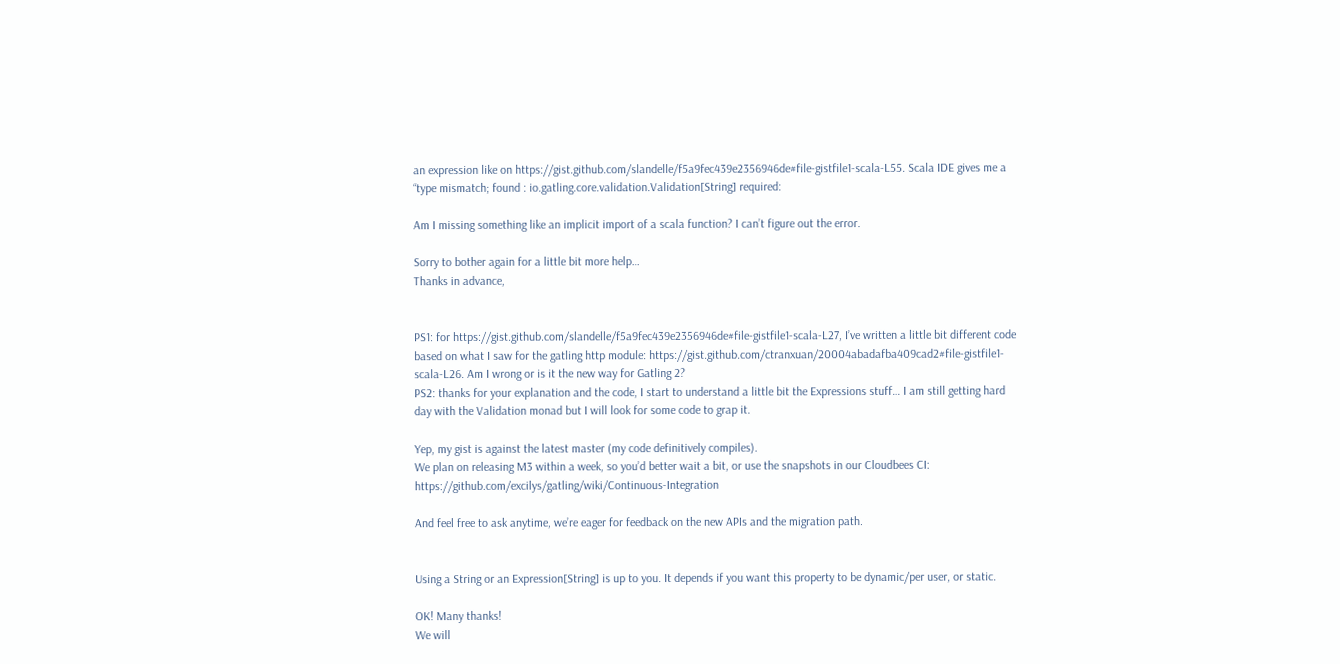an expression like on https://gist.github.com/slandelle/f5a9fec439e2356946de#file-gistfile1-scala-L55. Scala IDE gives me a “type mismatch; found : io.gatling.core.validation.Validation[String] required:

Am I missing something like an implicit import of a scala function? I can’t figure out the error.

Sorry to bother again for a little bit more help…
Thanks in advance,


PS1: for https://gist.github.com/slandelle/f5a9fec439e2356946de#file-gistfile1-scala-L27, I’ve written a little bit different code based on what I saw for the gatling http module: https://gist.github.com/ctranxuan/20004abadafba409cad2#file-gistfile1-scala-L26. Am I wrong or is it the new way for Gatling 2?
PS2: thanks for your explanation and the code, I start to understand a little bit the Expressions stuff… I am still getting hard day with the Validation monad but I will look for some code to grap it.

Yep, my gist is against the latest master (my code definitively compiles).
We plan on releasing M3 within a week, so you’d better wait a bit, or use the snapshots in our Cloudbees CI: https://github.com/excilys/gatling/wiki/Continuous-Integration

And feel free to ask anytime, we’re eager for feedback on the new APIs and the migration path.


Using a String or an Expression[String] is up to you. It depends if you want this property to be dynamic/per user, or static.

OK! Many thanks!
We will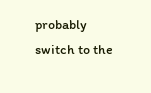probably switch to the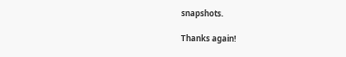snapshots.

Thanks again!